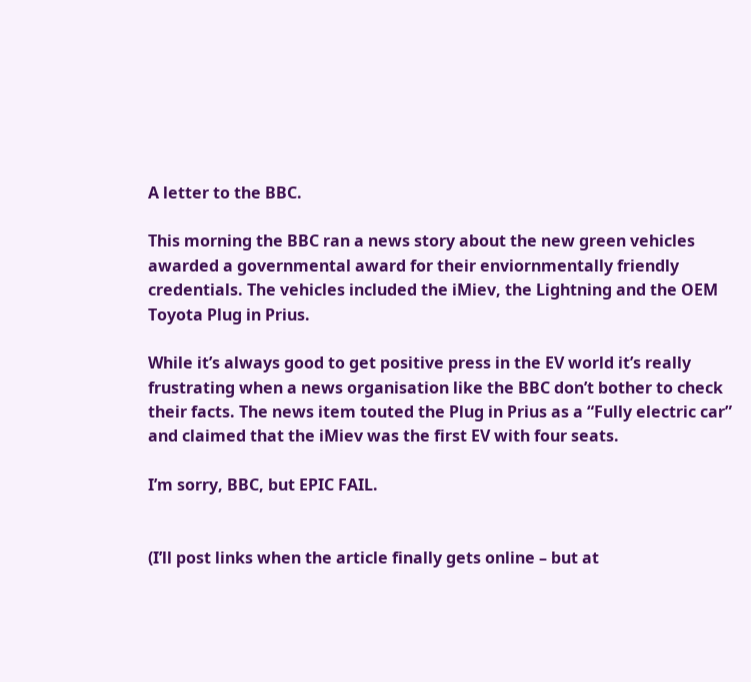A letter to the BBC.

This morning the BBC ran a news story about the new green vehicles awarded a governmental award for their enviornmentally friendly credentials. The vehicles included the iMiev, the Lightning and the OEM Toyota Plug in Prius.

While it’s always good to get positive press in the EV world it’s really frustrating when a news organisation like the BBC don’t bother to check their facts. The news item touted the Plug in Prius as a “Fully electric car” and claimed that the iMiev was the first EV with four seats.

I’m sorry, BBC, but EPIC FAIL.


(I’ll post links when the article finally gets online – but at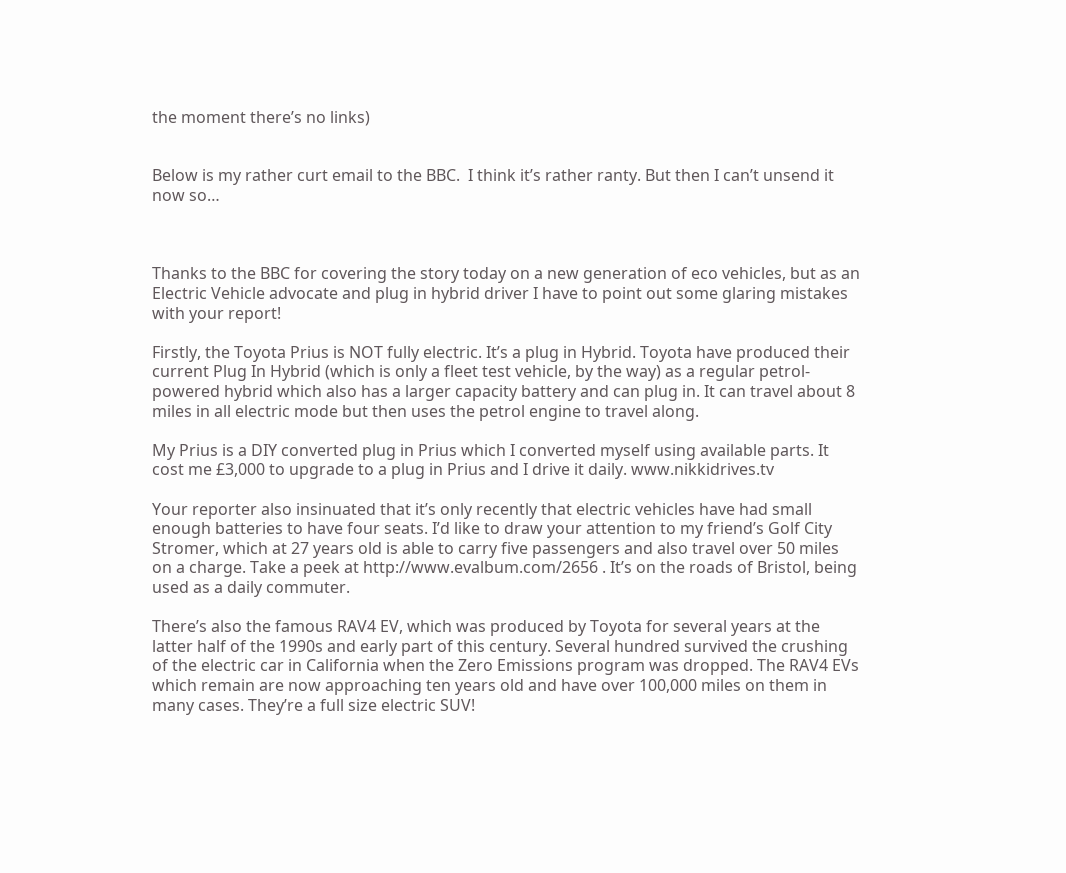the moment there’s no links)


Below is my rather curt email to the BBC.  I think it’s rather ranty. But then I can’t unsend it now so…



Thanks to the BBC for covering the story today on a new generation of eco vehicles, but as an Electric Vehicle advocate and plug in hybrid driver I have to point out some glaring mistakes with your report!

Firstly, the Toyota Prius is NOT fully electric. It’s a plug in Hybrid. Toyota have produced their current Plug In Hybrid (which is only a fleet test vehicle, by the way) as a regular petrol-powered hybrid which also has a larger capacity battery and can plug in. It can travel about 8 miles in all electric mode but then uses the petrol engine to travel along.

My Prius is a DIY converted plug in Prius which I converted myself using available parts. It cost me £3,000 to upgrade to a plug in Prius and I drive it daily. www.nikkidrives.tv

Your reporter also insinuated that it’s only recently that electric vehicles have had small enough batteries to have four seats. I’d like to draw your attention to my friend’s Golf City Stromer, which at 27 years old is able to carry five passengers and also travel over 50 miles on a charge. Take a peek at http://www.evalbum.com/2656 . It’s on the roads of Bristol, being used as a daily commuter.

There’s also the famous RAV4 EV, which was produced by Toyota for several years at the latter half of the 1990s and early part of this century. Several hundred survived the crushing of the electric car in California when the Zero Emissions program was dropped. The RAV4 EVs which remain are now approaching ten years old and have over 100,000 miles on them in many cases. They’re a full size electric SUV!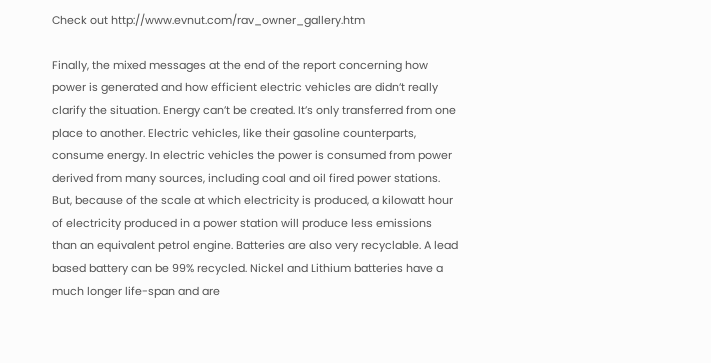Check out http://www.evnut.com/rav_owner_gallery.htm

Finally, the mixed messages at the end of the report concerning how power is generated and how efficient electric vehicles are didn’t really clarify the situation. Energy can’t be created. It’s only transferred from one place to another. Electric vehicles, like their gasoline counterparts, consume energy. In electric vehicles the power is consumed from power derived from many sources, including coal and oil fired power stations. But, because of the scale at which electricity is produced, a kilowatt hour of electricity produced in a power station will produce less emissions than an equivalent petrol engine. Batteries are also very recyclable. A lead based battery can be 99% recycled. Nickel and Lithium batteries have a much longer life-span and are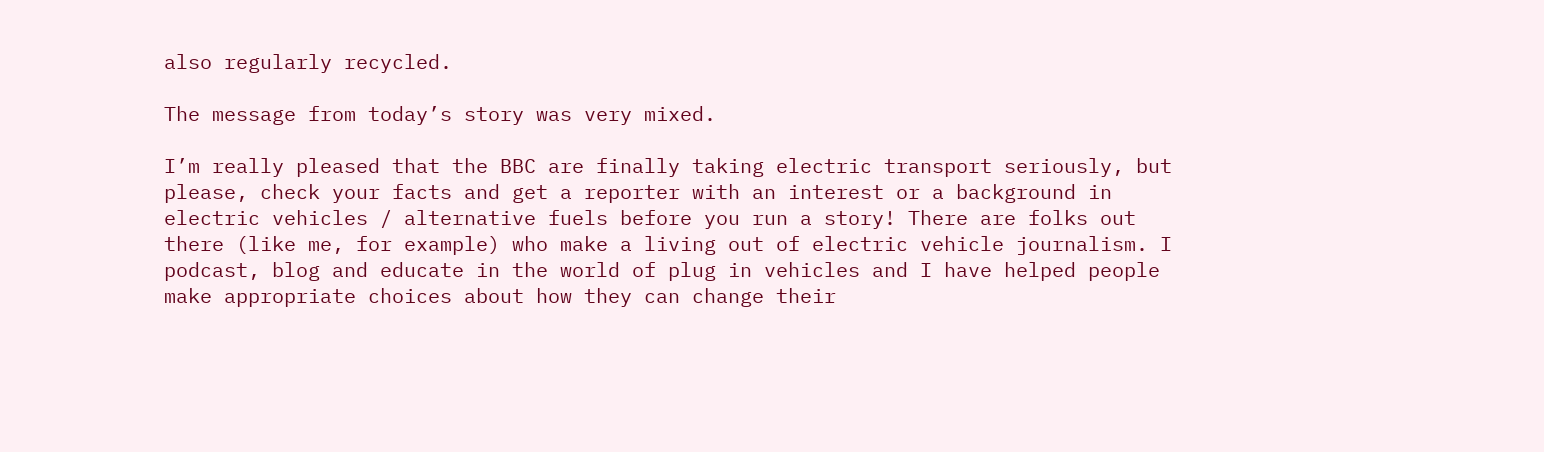also regularly recycled.

The message from today’s story was very mixed.

I’m really pleased that the BBC are finally taking electric transport seriously, but please, check your facts and get a reporter with an interest or a background in electric vehicles / alternative fuels before you run a story! There are folks out there (like me, for example) who make a living out of electric vehicle journalism. I podcast, blog and educate in the world of plug in vehicles and I have helped people make appropriate choices about how they can change their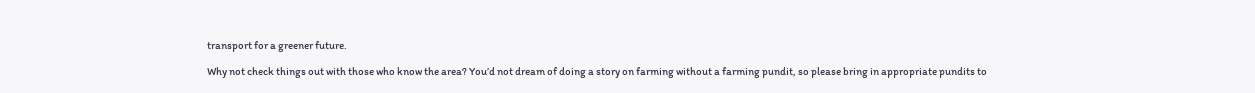transport for a greener future.

Why not check things out with those who know the area? You’d not dream of doing a story on farming without a farming pundit, so please bring in appropriate pundits to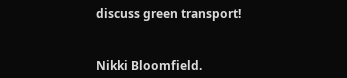discuss green transport!


Nikki Bloomfield.